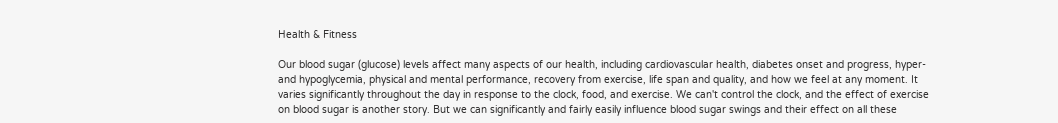Health & Fitness

Our blood sugar (glucose) levels affect many aspects of our health, including cardiovascular health, diabetes onset and progress, hyper- and hypoglycemia, physical and mental performance, recovery from exercise, life span and quality, and how we feel at any moment. It varies significantly throughout the day in response to the clock, food, and exercise. We can't control the clock, and the effect of exercise on blood sugar is another story. But we can significantly and fairly easily influence blood sugar swings and their effect on all these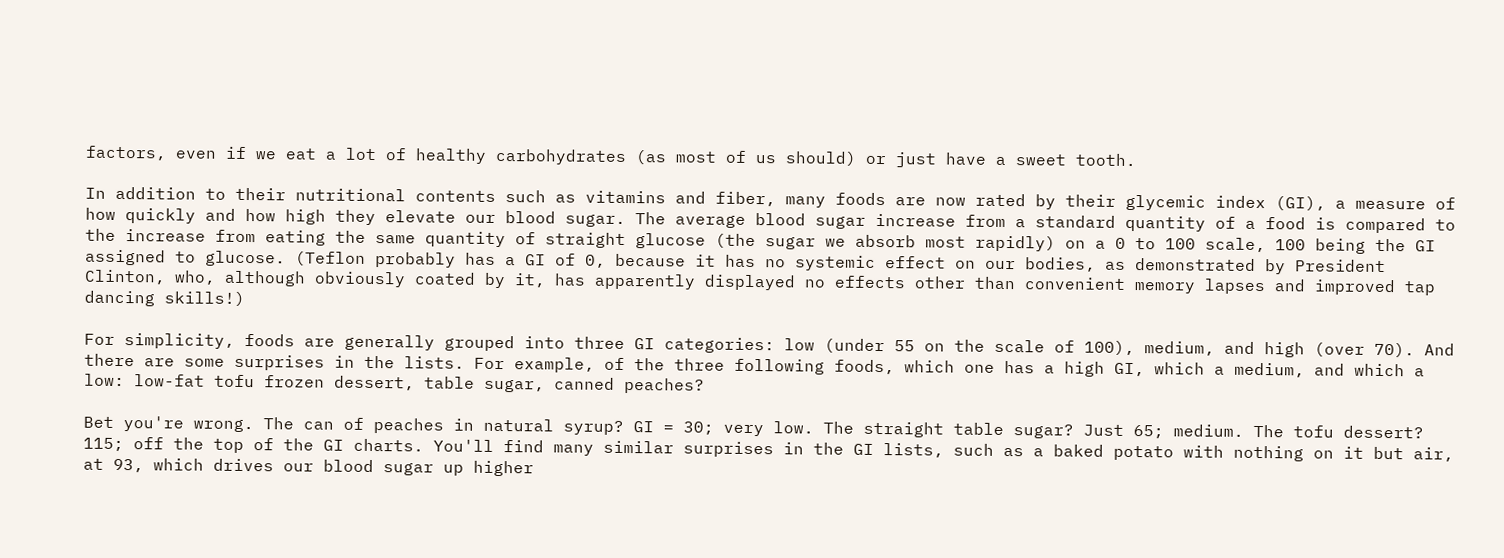factors, even if we eat a lot of healthy carbohydrates (as most of us should) or just have a sweet tooth.

In addition to their nutritional contents such as vitamins and fiber, many foods are now rated by their glycemic index (GI), a measure of how quickly and how high they elevate our blood sugar. The average blood sugar increase from a standard quantity of a food is compared to the increase from eating the same quantity of straight glucose (the sugar we absorb most rapidly) on a 0 to 100 scale, 100 being the GI assigned to glucose. (Teflon probably has a GI of 0, because it has no systemic effect on our bodies, as demonstrated by President Clinton, who, although obviously coated by it, has apparently displayed no effects other than convenient memory lapses and improved tap dancing skills!)

For simplicity, foods are generally grouped into three GI categories: low (under 55 on the scale of 100), medium, and high (over 70). And there are some surprises in the lists. For example, of the three following foods, which one has a high GI, which a medium, and which a low: low-fat tofu frozen dessert, table sugar, canned peaches?

Bet you're wrong. The can of peaches in natural syrup? GI = 30; very low. The straight table sugar? Just 65; medium. The tofu dessert? 115; off the top of the GI charts. You'll find many similar surprises in the GI lists, such as a baked potato with nothing on it but air, at 93, which drives our blood sugar up higher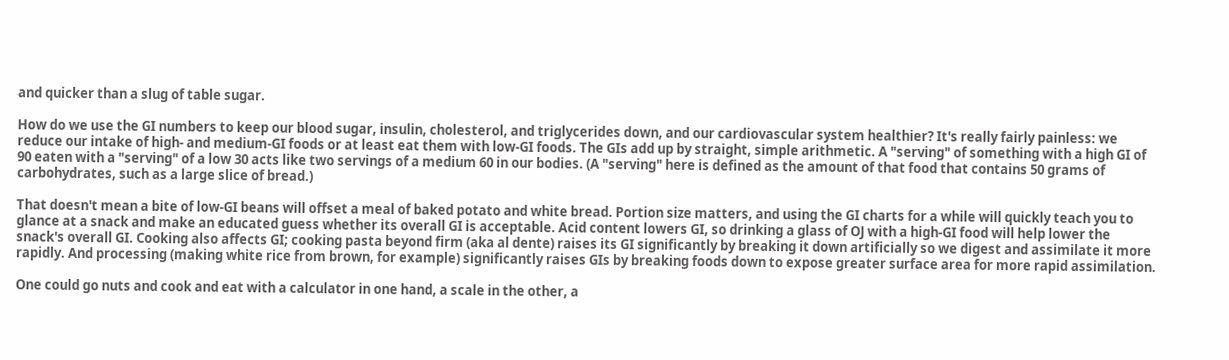and quicker than a slug of table sugar.

How do we use the GI numbers to keep our blood sugar, insulin, cholesterol, and triglycerides down, and our cardiovascular system healthier? It's really fairly painless: we reduce our intake of high- and medium-GI foods or at least eat them with low-GI foods. The GIs add up by straight, simple arithmetic. A "serving" of something with a high GI of 90 eaten with a "serving" of a low 30 acts like two servings of a medium 60 in our bodies. (A "serving" here is defined as the amount of that food that contains 50 grams of carbohydrates, such as a large slice of bread.)

That doesn't mean a bite of low-GI beans will offset a meal of baked potato and white bread. Portion size matters, and using the GI charts for a while will quickly teach you to glance at a snack and make an educated guess whether its overall GI is acceptable. Acid content lowers GI, so drinking a glass of OJ with a high-GI food will help lower the snack's overall GI. Cooking also affects GI; cooking pasta beyond firm (aka al dente) raises its GI significantly by breaking it down artificially so we digest and assimilate it more rapidly. And processing (making white rice from brown, for example) significantly raises GIs by breaking foods down to expose greater surface area for more rapid assimilation.

One could go nuts and cook and eat with a calculator in one hand, a scale in the other, a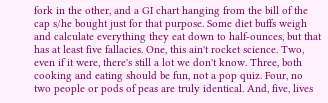fork in the other, and a GI chart hanging from the bill of the cap s/he bought just for that purpose. Some diet buffs weigh and calculate everything they eat down to half-ounces, but that has at least five fallacies. One, this ain't rocket science. Two, even if it were, there's still a lot we don't know. Three, both cooking and eating should be fun, not a pop quiz. Four, no two people or pods of peas are truly identical. And, five, lives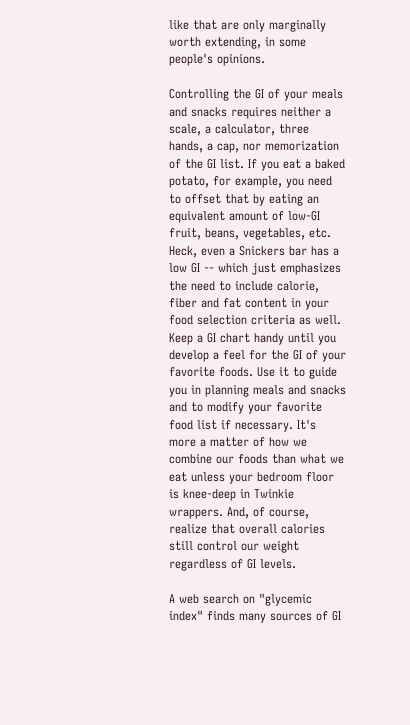like that are only marginally worth extending, in some people's opinions.

Controlling the GI of your meals and snacks requires neither a scale, a calculator, three hands, a cap, nor memorization of the GI list. If you eat a baked potato, for example, you need to offset that by eating an equivalent amount of low-GI fruit, beans, vegetables, etc. Heck, even a Snickers bar has a low GI -- which just emphasizes the need to include calorie, fiber and fat content in your food selection criteria as well. Keep a GI chart handy until you develop a feel for the GI of your favorite foods. Use it to guide you in planning meals and snacks and to modify your favorite food list if necessary. It's more a matter of how we combine our foods than what we eat unless your bedroom floor is knee-deep in Twinkie wrappers. And, of course, realize that overall calories still control our weight regardless of GI levels.

A web search on "glycemic index" finds many sources of GI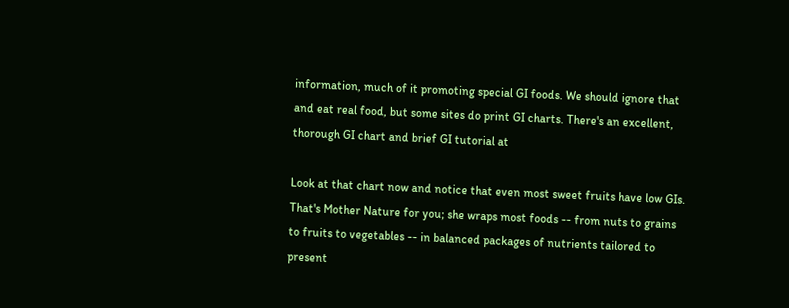information, much of it promoting special GI foods. We should ignore that and eat real food, but some sites do print GI charts. There's an excellent, thorough GI chart and brief GI tutorial at

Look at that chart now and notice that even most sweet fruits have low GIs. That's Mother Nature for you; she wraps most foods -- from nuts to grains to fruits to vegetables -- in balanced packages of nutrients tailored to present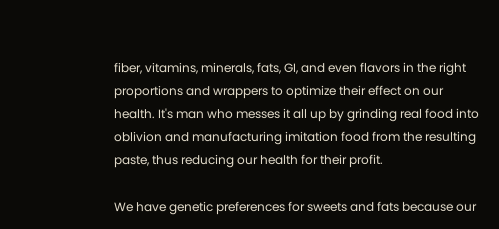fiber, vitamins, minerals, fats, GI, and even flavors in the right proportions and wrappers to optimize their effect on our health. It's man who messes it all up by grinding real food into oblivion and manufacturing imitation food from the resulting paste, thus reducing our health for their profit.

We have genetic preferences for sweets and fats because our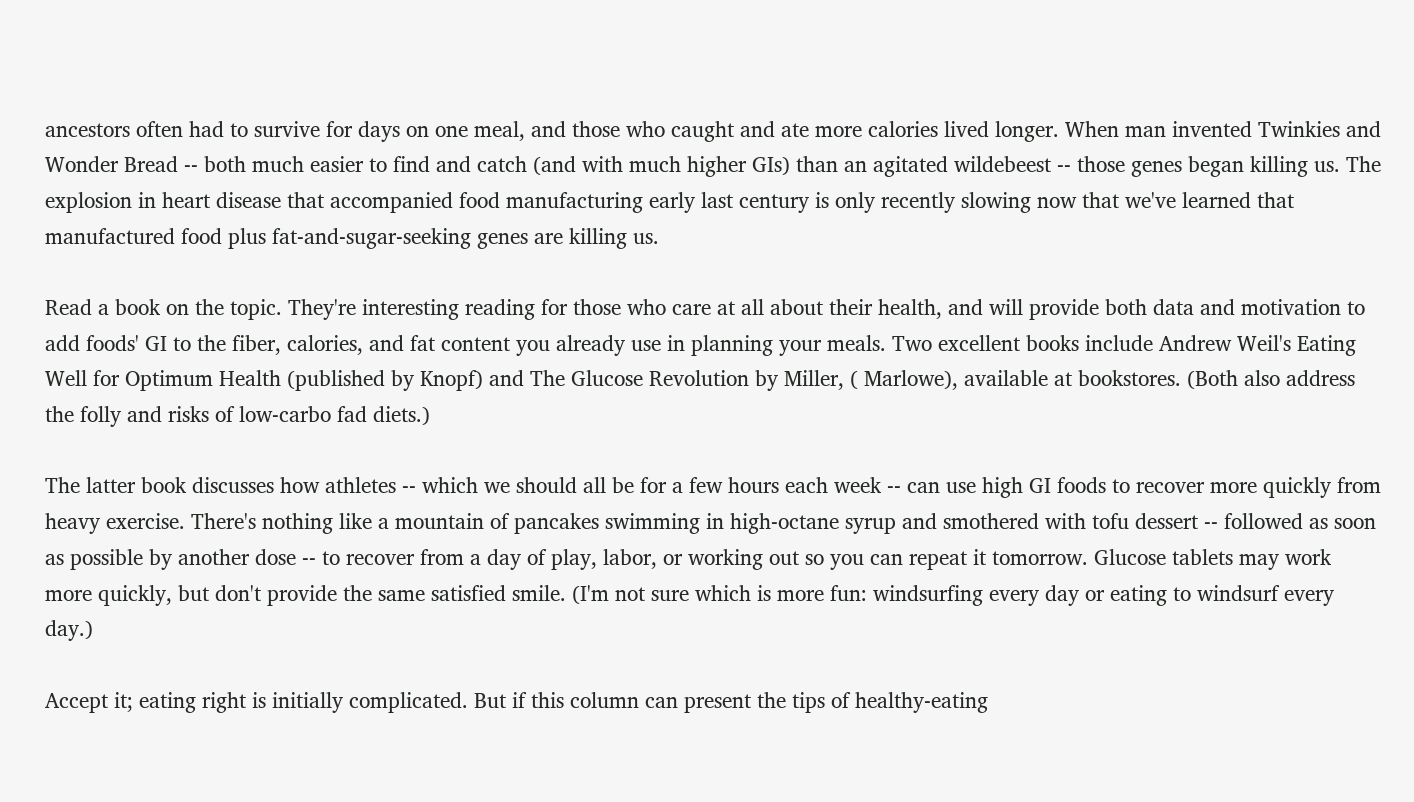ancestors often had to survive for days on one meal, and those who caught and ate more calories lived longer. When man invented Twinkies and Wonder Bread -- both much easier to find and catch (and with much higher GIs) than an agitated wildebeest -- those genes began killing us. The explosion in heart disease that accompanied food manufacturing early last century is only recently slowing now that we've learned that manufactured food plus fat-and-sugar-seeking genes are killing us.

Read a book on the topic. They're interesting reading for those who care at all about their health, and will provide both data and motivation to add foods' GI to the fiber, calories, and fat content you already use in planning your meals. Two excellent books include Andrew Weil's Eating Well for Optimum Health (published by Knopf) and The Glucose Revolution by Miller, ( Marlowe), available at bookstores. (Both also address the folly and risks of low-carbo fad diets.)

The latter book discusses how athletes -- which we should all be for a few hours each week -- can use high GI foods to recover more quickly from heavy exercise. There's nothing like a mountain of pancakes swimming in high-octane syrup and smothered with tofu dessert -- followed as soon as possible by another dose -- to recover from a day of play, labor, or working out so you can repeat it tomorrow. Glucose tablets may work more quickly, but don't provide the same satisfied smile. (I'm not sure which is more fun: windsurfing every day or eating to windsurf every day.)

Accept it; eating right is initially complicated. But if this column can present the tips of healthy-eating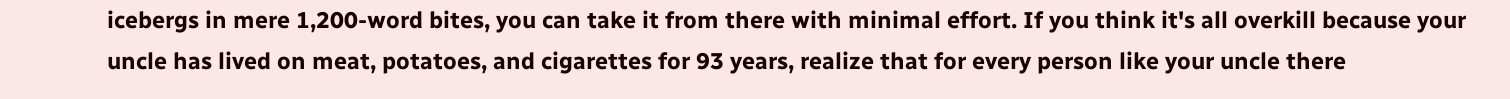icebergs in mere 1,200-word bites, you can take it from there with minimal effort. If you think it's all overkill because your uncle has lived on meat, potatoes, and cigarettes for 93 years, realize that for every person like your uncle there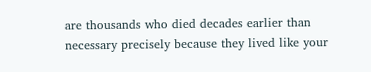are thousands who died decades earlier than necessary precisely because they lived like your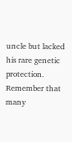uncle but lacked his rare genetic protection. Remember that many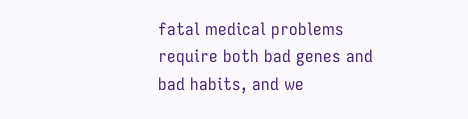fatal medical problems require both bad genes and bad habits, and we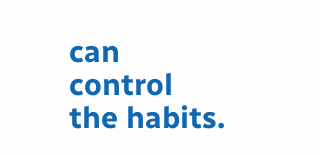can control the habits.